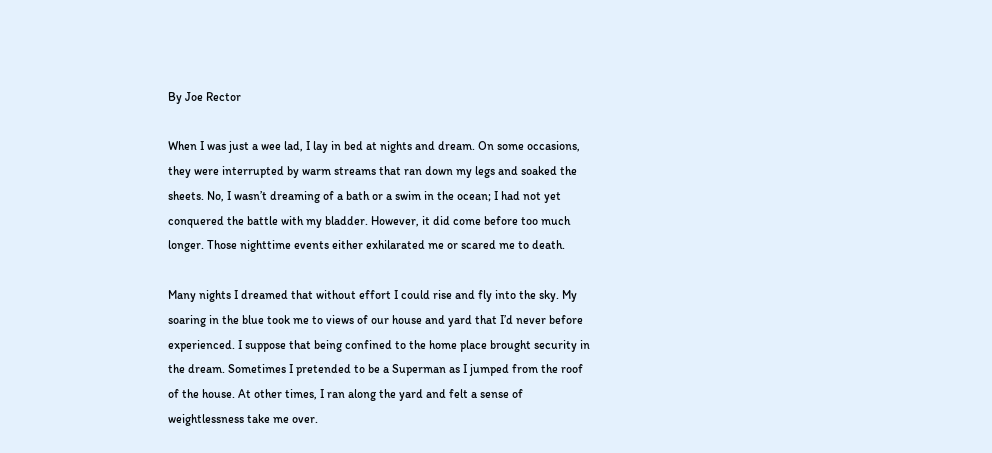By Joe Rector

When I was just a wee lad, I lay in bed at nights and dream. On some occasions, they were interrupted by warm streams that ran down my legs and soaked the sheets. No, I wasn’t dreaming of a bath or a swim in the ocean; I had not yet conquered the battle with my bladder. However, it did come before too much longer. Those nighttime events either exhilarated me or scared me to death.

Many nights I dreamed that without effort I could rise and fly into the sky. My soaring in the blue took me to views of our house and yard that I’d never before experienced. I suppose that being confined to the home place brought security in the dream. Sometimes I pretended to be a Superman as I jumped from the roof of the house. At other times, I ran along the yard and felt a sense of weightlessness take me over.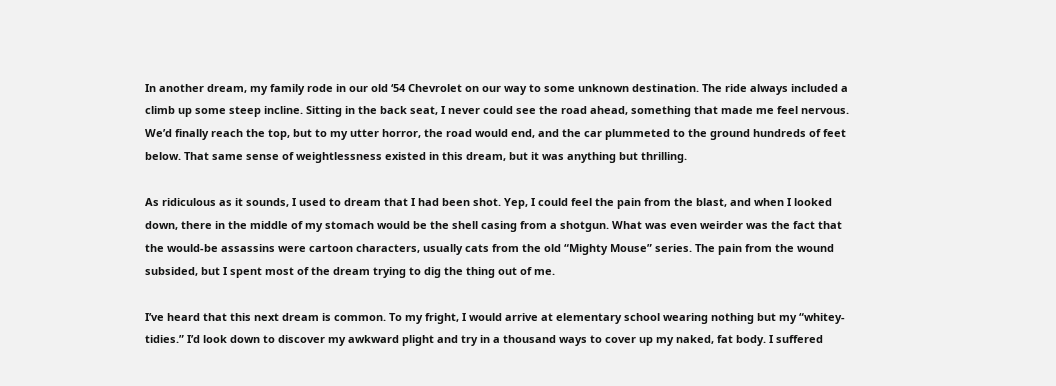In another dream, my family rode in our old ‘54 Chevrolet on our way to some unknown destination. The ride always included a climb up some steep incline. Sitting in the back seat, I never could see the road ahead, something that made me feel nervous. We’d finally reach the top, but to my utter horror, the road would end, and the car plummeted to the ground hundreds of feet below. That same sense of weightlessness existed in this dream, but it was anything but thrilling.

As ridiculous as it sounds, I used to dream that I had been shot. Yep, I could feel the pain from the blast, and when I looked down, there in the middle of my stomach would be the shell casing from a shotgun. What was even weirder was the fact that the would-be assassins were cartoon characters, usually cats from the old “Mighty Mouse” series. The pain from the wound subsided, but I spent most of the dream trying to dig the thing out of me.

I’ve heard that this next dream is common. To my fright, I would arrive at elementary school wearing nothing but my “whitey-tidies.” I’d look down to discover my awkward plight and try in a thousand ways to cover up my naked, fat body. I suffered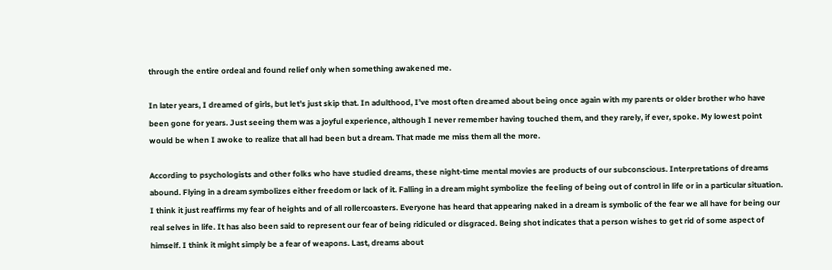through the entire ordeal and found relief only when something awakened me.

In later years, I dreamed of girls, but let’s just skip that. In adulthood, I’ve most often dreamed about being once again with my parents or older brother who have been gone for years. Just seeing them was a joyful experience, although I never remember having touched them, and they rarely, if ever, spoke. My lowest point would be when I awoke to realize that all had been but a dream. That made me miss them all the more.

According to psychologists and other folks who have studied dreams, these night-time mental movies are products of our subconscious. Interpretations of dreams abound. Flying in a dream symbolizes either freedom or lack of it. Falling in a dream might symbolize the feeling of being out of control in life or in a particular situation. I think it just reaffirms my fear of heights and of all rollercoasters. Everyone has heard that appearing naked in a dream is symbolic of the fear we all have for being our real selves in life. It has also been said to represent our fear of being ridiculed or disgraced. Being shot indicates that a person wishes to get rid of some aspect of himself. I think it might simply be a fear of weapons. Last, dreams about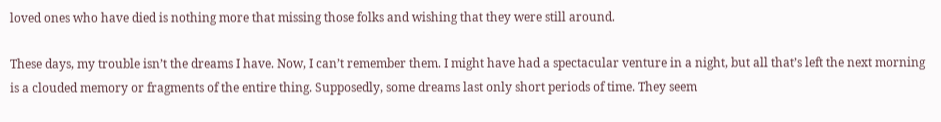loved ones who have died is nothing more that missing those folks and wishing that they were still around.

These days, my trouble isn’t the dreams I have. Now, I can’t remember them. I might have had a spectacular venture in a night, but all that’s left the next morning is a clouded memory or fragments of the entire thing. Supposedly, some dreams last only short periods of time. They seem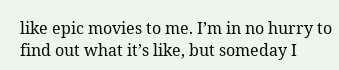like epic movies to me. I’m in no hurry to find out what it’s like, but someday I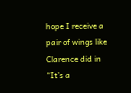hope I receive a pair of wings like Clarence did in “It’s a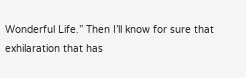Wonderful Life.” Then I’ll know for sure that exhilaration that has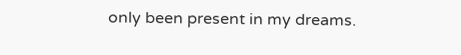only been present in my dreams.